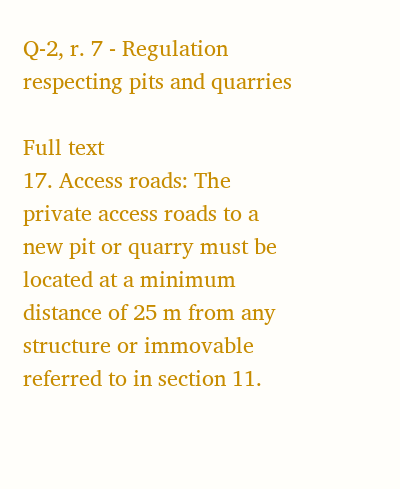Q-2, r. 7 - Regulation respecting pits and quarries

Full text
17. Access roads: The private access roads to a new pit or quarry must be located at a minimum distance of 25 m from any structure or immovable referred to in section 11.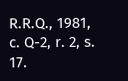R.R.Q., 1981, c. Q-2, r. 2, s. 17.